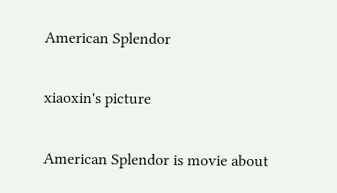American Splendor

xiaoxin's picture

American Splendor is movie about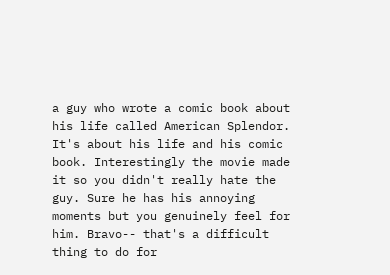a guy who wrote a comic book about his life called American Splendor. It's about his life and his comic book. Interestingly the movie made it so you didn't really hate the guy. Sure he has his annoying moments but you genuinely feel for him. Bravo-- that's a difficult thing to do for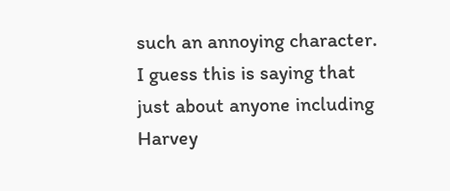such an annoying character. I guess this is saying that just about anyone including Harvey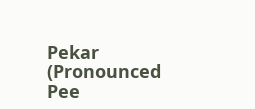Pekar (Pronounced Pee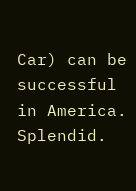Car) can be successful in America. Splendid.